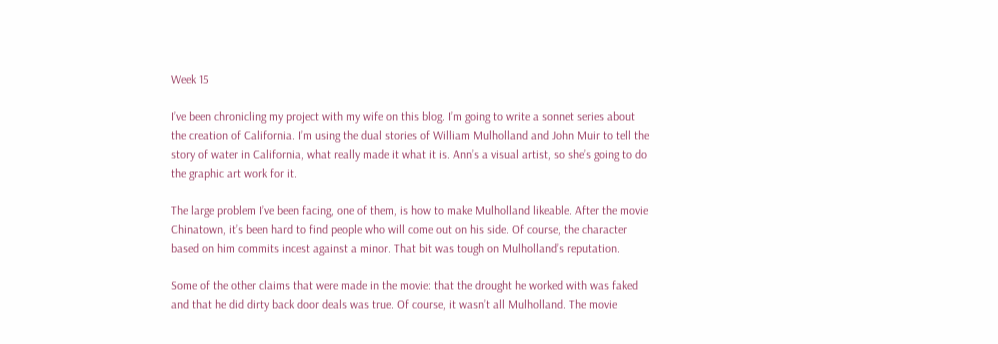Week 15

I’ve been chronicling my project with my wife on this blog. I’m going to write a sonnet series about the creation of California. I’m using the dual stories of William Mulholland and John Muir to tell the story of water in California, what really made it what it is. Ann’s a visual artist, so she’s going to do the graphic art work for it.

The large problem I’ve been facing, one of them, is how to make Mulholland likeable. After the movie Chinatown, it’s been hard to find people who will come out on his side. Of course, the character based on him commits incest against a minor. That bit was tough on Mulholland’s reputation.

Some of the other claims that were made in the movie: that the drought he worked with was faked and that he did dirty back door deals was true. Of course, it wasn’t all Mulholland. The movie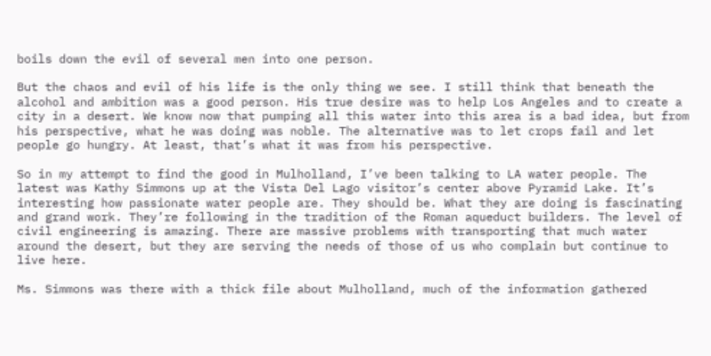boils down the evil of several men into one person.

But the chaos and evil of his life is the only thing we see. I still think that beneath the alcohol and ambition was a good person. His true desire was to help Los Angeles and to create a city in a desert. We know now that pumping all this water into this area is a bad idea, but from his perspective, what he was doing was noble. The alternative was to let crops fail and let people go hungry. At least, that’s what it was from his perspective.

So in my attempt to find the good in Mulholland, I’ve been talking to LA water people. The latest was Kathy Simmons up at the Vista Del Lago visitor’s center above Pyramid Lake. It’s interesting how passionate water people are. They should be. What they are doing is fascinating and grand work. They’re following in the tradition of the Roman aqueduct builders. The level of civil engineering is amazing. There are massive problems with transporting that much water around the desert, but they are serving the needs of those of us who complain but continue to live here.

Ms. Simmons was there with a thick file about Mulholland, much of the information gathered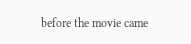before the movie came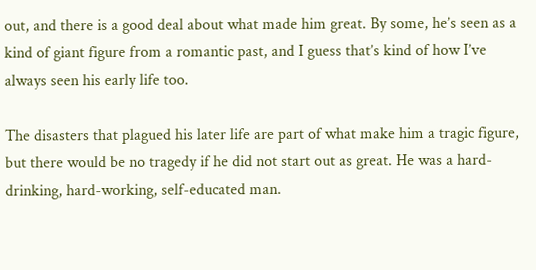out, and there is a good deal about what made him great. By some, he’s seen as a kind of giant figure from a romantic past, and I guess that’s kind of how I’ve always seen his early life too.

The disasters that plagued his later life are part of what make him a tragic figure, but there would be no tragedy if he did not start out as great. He was a hard-drinking, hard-working, self-educated man.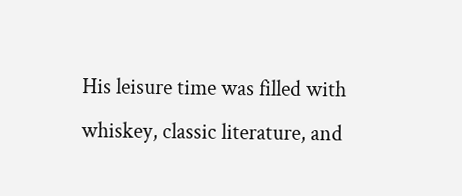His leisure time was filled with whiskey, classic literature, and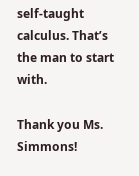self-taught calculus. That’s the man to start with.

Thank you Ms. Simmons!